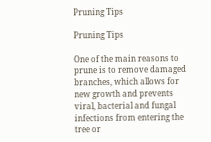Pruning Tips

Pruning Tips

One of the main reasons to prune is to remove damaged branches, which allows for new growth and prevents viral, bacterial and fungal infections from entering the tree or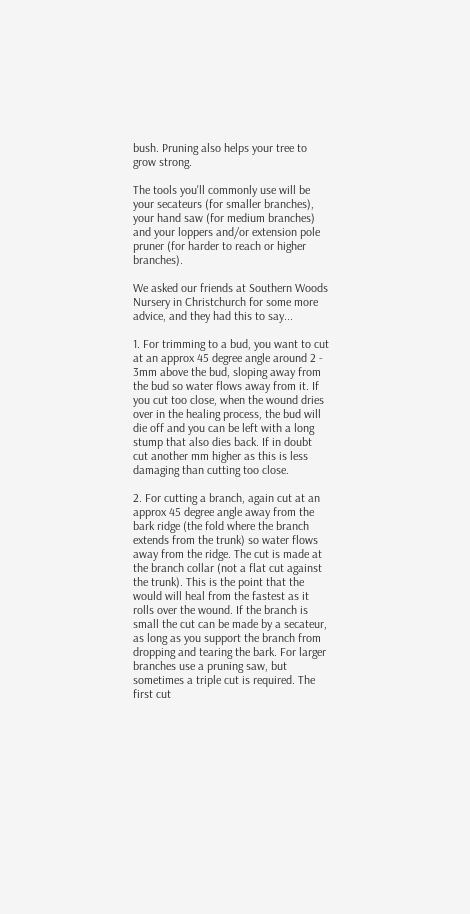bush. Pruning also helps your tree to grow strong.

The tools you'll commonly use will be your secateurs (for smaller branches), your hand saw (for medium branches) and your loppers and/or extension pole pruner (for harder to reach or higher branches).

We asked our friends at Southern Woods Nursery in Christchurch for some more advice, and they had this to say...

1. For trimming to a bud, you want to cut at an approx 45 degree angle around 2 - 3mm above the bud, sloping away from the bud so water flows away from it. If you cut too close, when the wound dries over in the healing process, the bud will die off and you can be left with a long stump that also dies back. If in doubt cut another mm higher as this is less damaging than cutting too close.

2. For cutting a branch, again cut at an approx 45 degree angle away from the bark ridge (the fold where the branch extends from the trunk) so water flows away from the ridge. The cut is made at the branch collar (not a flat cut against the trunk). This is the point that the would will heal from the fastest as it rolls over the wound. If the branch is small the cut can be made by a secateur, as long as you support the branch from dropping and tearing the bark. For larger branches use a pruning saw, but sometimes a triple cut is required. The first cut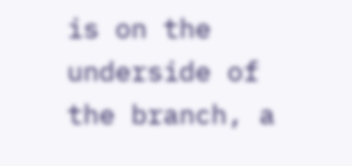is on the underside of the branch, a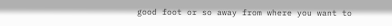good foot or so away from where you want to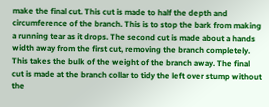make the final cut. This cut is made to half the depth and circumference of the branch. This is to stop the bark from making a running tear as it drops. The second cut is made about a hands width away from the first cut, removing the branch completely. This takes the bulk of the weight of the branch away. The final cut is made at the branch collar to tidy the left over stump without the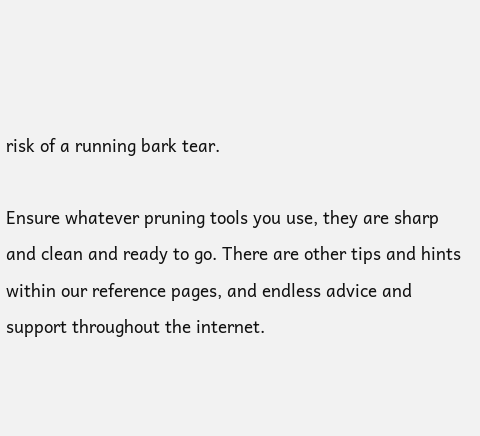risk of a running bark tear.

Ensure whatever pruning tools you use, they are sharp and clean and ready to go. There are other tips and hints within our reference pages, and endless advice and support throughout the internet.